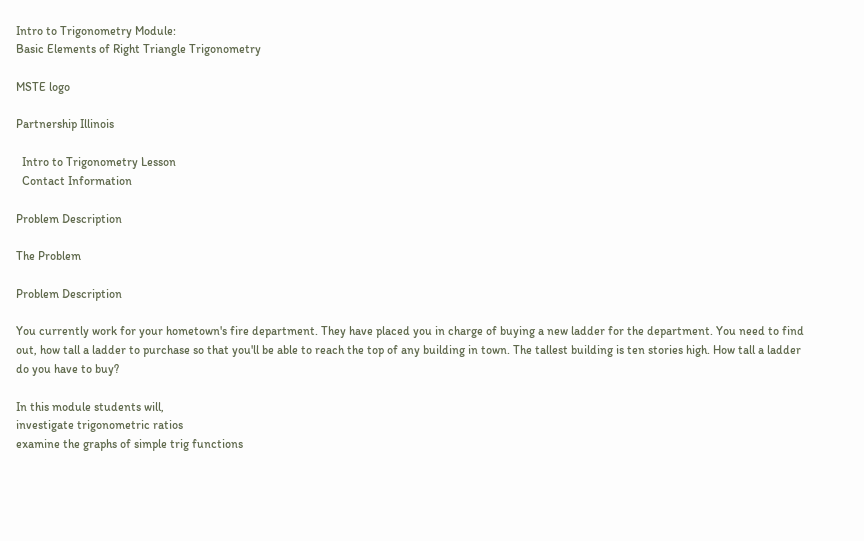Intro to Trigonometry Module:
Basic Elements of Right Triangle Trigonometry

MSTE logo

Partnership Illinois

  Intro to Trigonometry Lesson
  Contact Information

Problem Description

The Problem

Problem Description

You currently work for your hometown's fire department. They have placed you in charge of buying a new ladder for the department. You need to find out, how tall a ladder to purchase so that you'll be able to reach the top of any building in town. The tallest building is ten stories high. How tall a ladder do you have to buy?

In this module students will,
investigate trigonometric ratios
examine the graphs of simple trig functions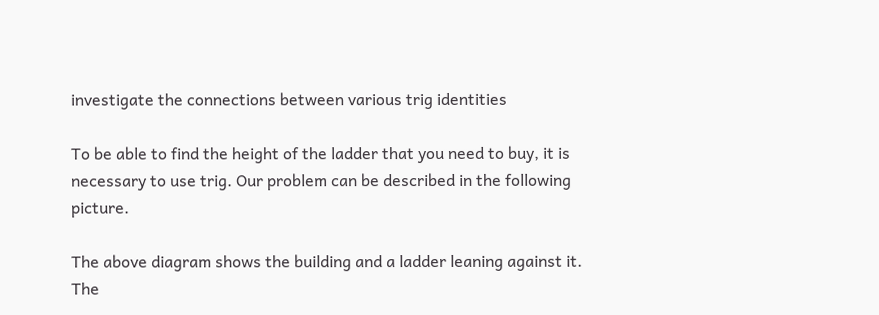investigate the connections between various trig identities

To be able to find the height of the ladder that you need to buy, it is necessary to use trig. Our problem can be described in the following picture.

The above diagram shows the building and a ladder leaning against it. The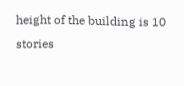height of the building is 10 stories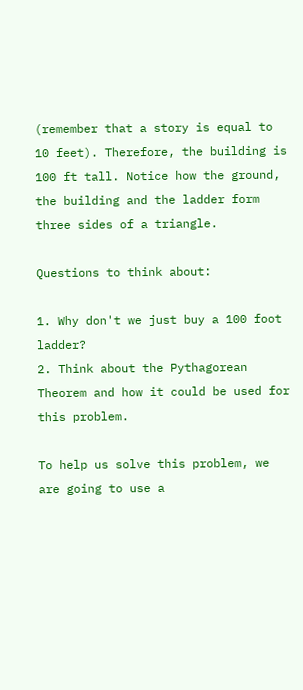(remember that a story is equal to 10 feet). Therefore, the building is 100 ft tall. Notice how the ground, the building and the ladder form three sides of a triangle.

Questions to think about:

1. Why don't we just buy a 100 foot ladder?
2. Think about the Pythagorean Theorem and how it could be used for this problem.

To help us solve this problem, we are going to use a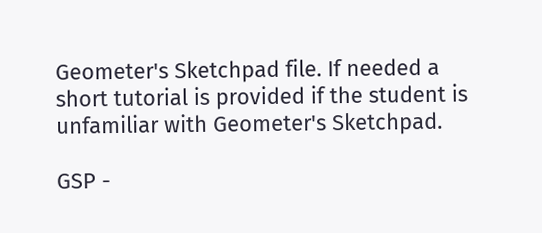Geometer's Sketchpad file. If needed a short tutorial is provided if the student is unfamiliar with Geometer's Sketchpad.

GSP -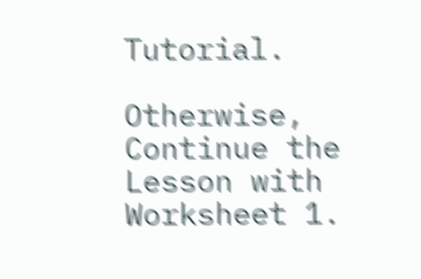Tutorial.

Otherwise, Continue the Lesson with Worksheet 1.